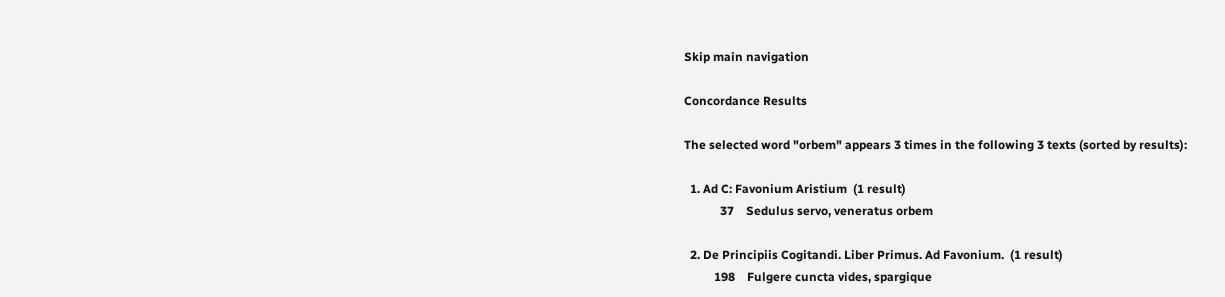Skip main navigation

Concordance Results

The selected word "orbem" appears 3 times in the following 3 texts (sorted by results):

  1. Ad C: Favonium Aristium  (1 result)
            37    Sedulus servo, veneratus orbem

  2. De Principiis Cogitandi. Liber Primus. Ad Favonium.  (1 result)
          198    Fulgere cuncta vides, spargique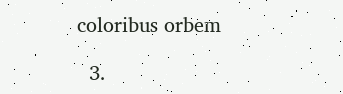coloribus orbem

  3.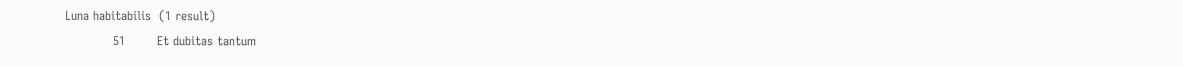Luna habitabilis  (1 result)
            51        Et dubitas tantum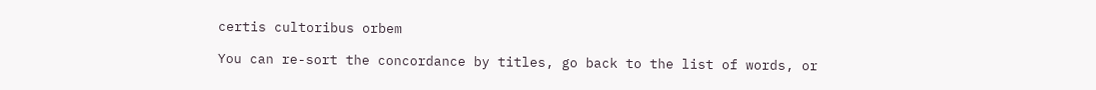certis cultoribus orbem

You can re-sort the concordance by titles, go back to the list of words, or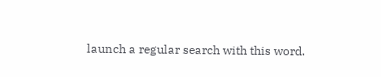launch a regular search with this word.